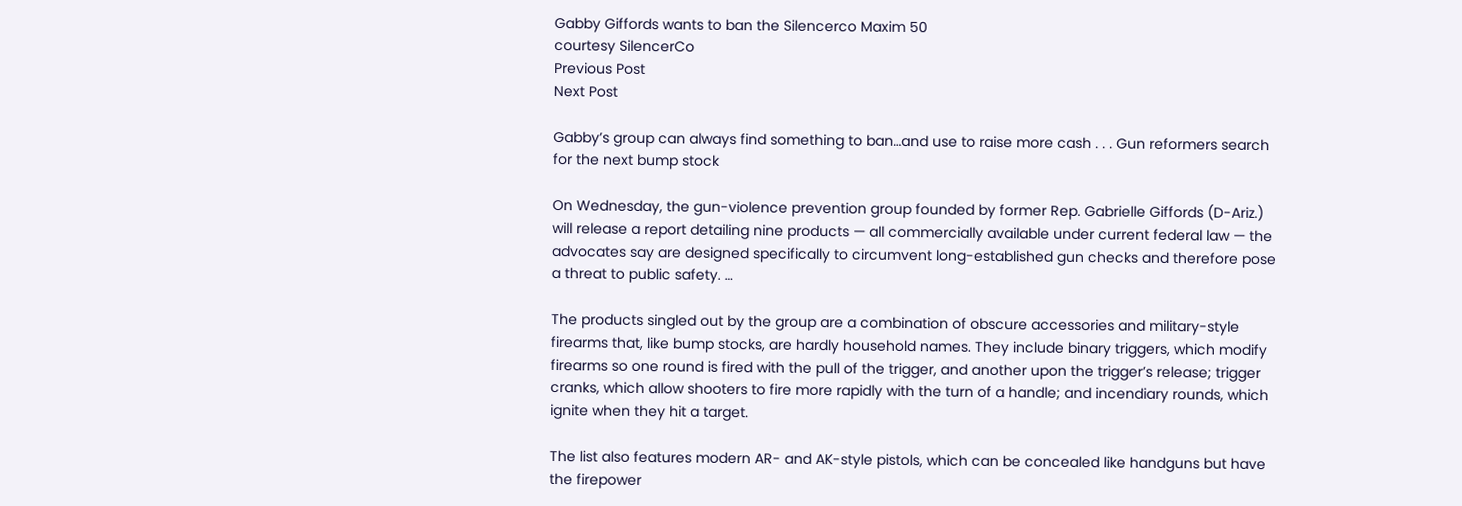Gabby Giffords wants to ban the Silencerco Maxim 50
courtesy SilencerCo
Previous Post
Next Post

Gabby’s group can always find something to ban…and use to raise more cash . . . Gun reformers search for the next bump stock

On Wednesday, the gun-violence prevention group founded by former Rep. Gabrielle Giffords (D-Ariz.) will release a report detailing nine products — all commercially available under current federal law — the advocates say are designed specifically to circumvent long-established gun checks and therefore pose a threat to public safety. …

The products singled out by the group are a combination of obscure accessories and military-style firearms that, like bump stocks, are hardly household names. They include binary triggers, which modify firearms so one round is fired with the pull of the trigger, and another upon the trigger’s release; trigger cranks, which allow shooters to fire more rapidly with the turn of a handle; and incendiary rounds, which ignite when they hit a target.

The list also features modern AR- and AK-style pistols, which can be concealed like handguns but have the firepower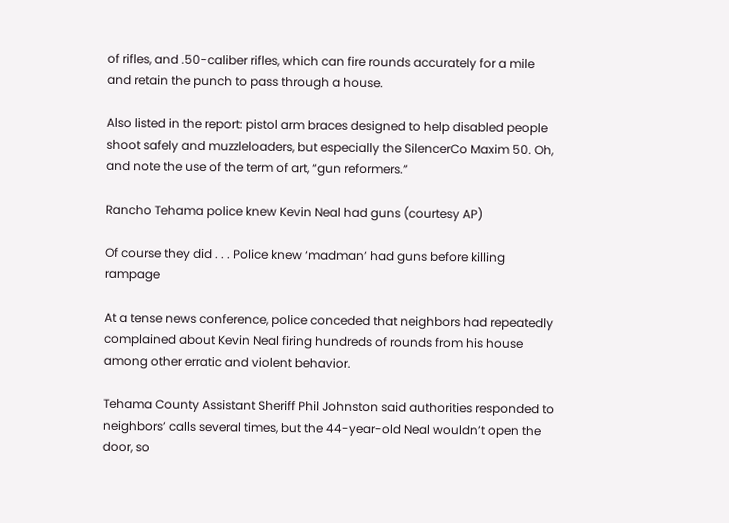of rifles, and .50-caliber rifles, which can fire rounds accurately for a mile and retain the punch to pass through a house.

Also listed in the report: pistol arm braces designed to help disabled people shoot safely and muzzleloaders, but especially the SilencerCo Maxim 50. Oh, and note the use of the term of art, “gun reformers.”

Rancho Tehama police knew Kevin Neal had guns (courtesy AP)

Of course they did . . . Police knew ‘madman’ had guns before killing rampage

At a tense news conference, police conceded that neighbors had repeatedly complained about Kevin Neal firing hundreds of rounds from his house among other erratic and violent behavior.

Tehama County Assistant Sheriff Phil Johnston said authorities responded to neighbors’ calls several times, but the 44-year-old Neal wouldn’t open the door, so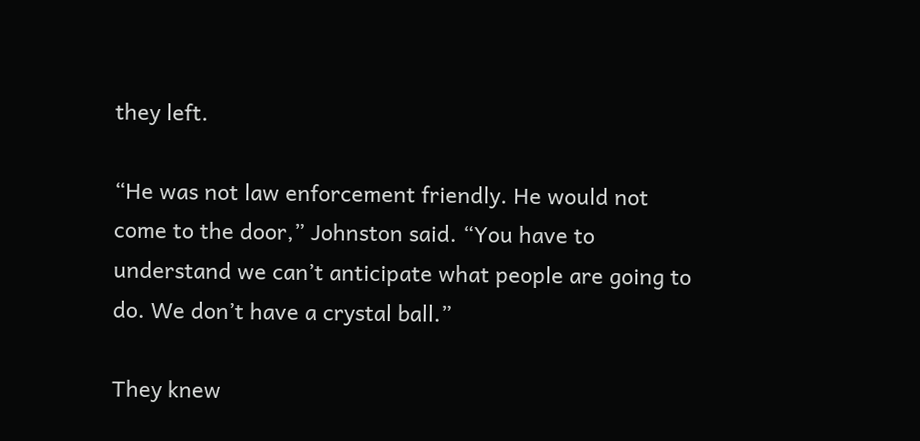they left.

“He was not law enforcement friendly. He would not come to the door,” Johnston said. “You have to understand we can’t anticipate what people are going to do. We don’t have a crystal ball.”

They knew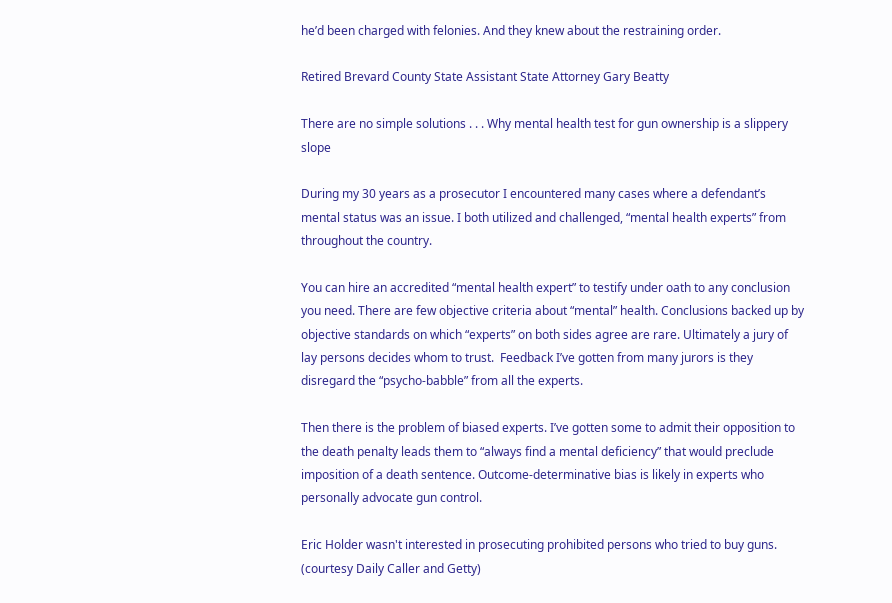he’d been charged with felonies. And they knew about the restraining order.

Retired Brevard County State Assistant State Attorney Gary Beatty

There are no simple solutions . . . Why mental health test for gun ownership is a slippery slope

During my 30 years as a prosecutor I encountered many cases where a defendant’s mental status was an issue. I both utilized and challenged, “mental health experts” from throughout the country.

You can hire an accredited “mental health expert” to testify under oath to any conclusion you need. There are few objective criteria about “mental” health. Conclusions backed up by objective standards on which “experts” on both sides agree are rare. Ultimately a jury of lay persons decides whom to trust.  Feedback I’ve gotten from many jurors is they disregard the “psycho-babble” from all the experts.

Then there is the problem of biased experts. I’ve gotten some to admit their opposition to the death penalty leads them to “always find a mental deficiency” that would preclude imposition of a death sentence. Outcome-determinative bias is likely in experts who personally advocate gun control.

Eric Holder wasn't interested in prosecuting prohibited persons who tried to buy guns. (courtesy Daily Caller and Getty)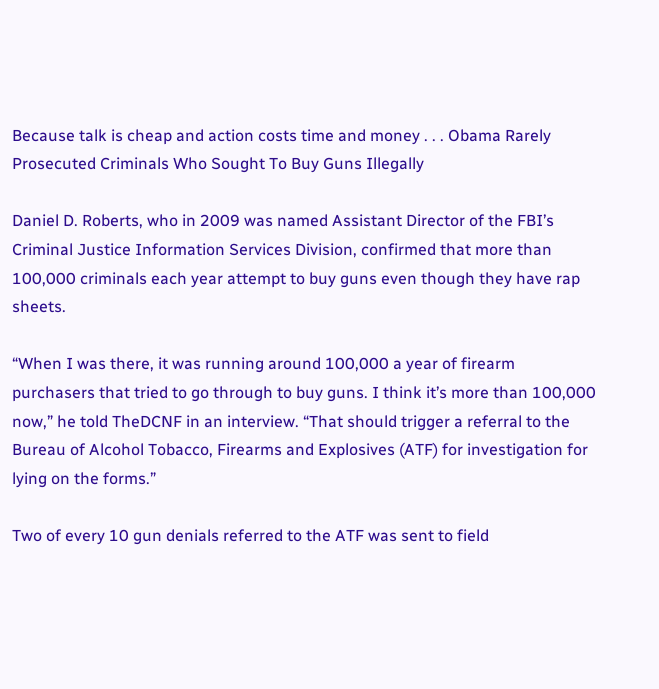Because talk is cheap and action costs time and money . . . Obama Rarely Prosecuted Criminals Who Sought To Buy Guns Illegally

Daniel D. Roberts, who in 2009 was named Assistant Director of the FBI’s Criminal Justice Information Services Division, confirmed that more than 100,000 criminals each year attempt to buy guns even though they have rap sheets.

“When I was there, it was running around 100,000 a year of firearm purchasers that tried to go through to buy guns. I think it’s more than 100,000 now,” he told TheDCNF in an interview. “That should trigger a referral to the Bureau of Alcohol Tobacco, Firearms and Explosives (ATF) for investigation for lying on the forms.”

Two of every 10 gun denials referred to the ATF was sent to field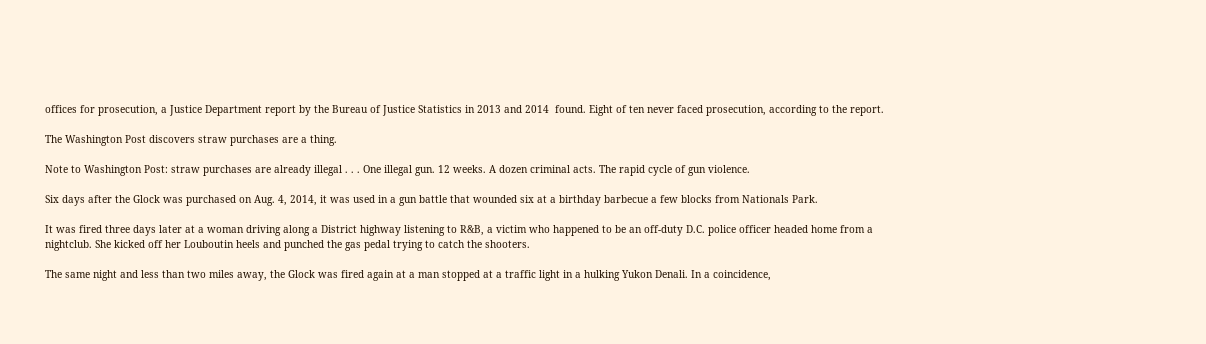offices for prosecution, a Justice Department report by the Bureau of Justice Statistics in 2013 and 2014  found. Eight of ten never faced prosecution, according to the report.

The Washington Post discovers straw purchases are a thing.

Note to Washington Post: straw purchases are already illegal . . . One illegal gun. 12 weeks. A dozen criminal acts. The rapid cycle of gun violence.

Six days after the Glock was purchased on Aug. 4, 2014, it was used in a gun battle that wounded six at a birthday barbecue a few blocks from Nationals Park.

It was fired three days later at a woman driving along a District highway listening to R&B, a victim who happened to be an off-duty D.C. police officer headed home from a nightclub. She kicked off her Louboutin heels and punched the gas pedal trying to catch the shooters.

The same night and less than two miles away, the Glock was fired again at a man stopped at a traffic light in a hulking Yukon Denali. In a coincidence,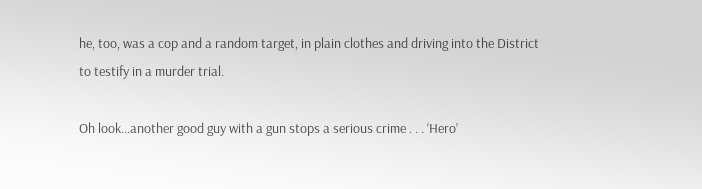he, too, was a cop and a random target, in plain clothes and driving into the District to testify in a murder trial.

Oh look…another good guy with a gun stops a serious crime . . . ‘Hero’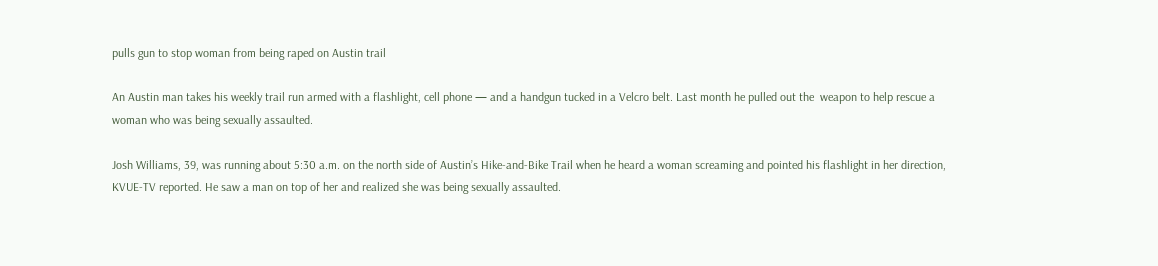pulls gun to stop woman from being raped on Austin trail

An Austin man takes his weekly trail run armed with a flashlight, cell phone — and a handgun tucked in a Velcro belt. Last month he pulled out the  weapon to help rescue a woman who was being sexually assaulted.

Josh Williams, 39, was running about 5:30 a.m. on the north side of Austin’s Hike-and-Bike Trail when he heard a woman screaming and pointed his flashlight in her direction, KVUE-TV reported. He saw a man on top of her and realized she was being sexually assaulted.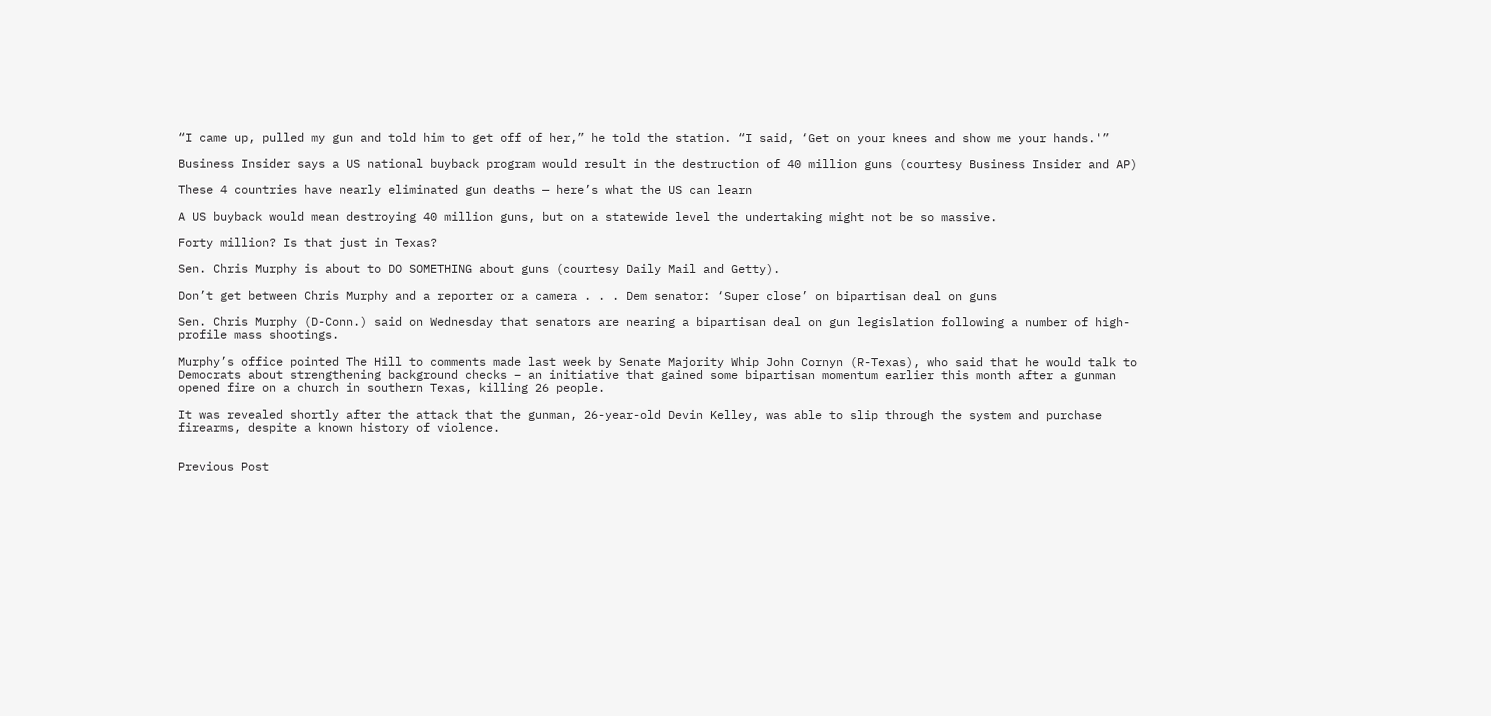“I came up, pulled my gun and told him to get off of her,” he told the station. “I said, ‘Get on your knees and show me your hands.'”

Business Insider says a US national buyback program would result in the destruction of 40 million guns (courtesy Business Insider and AP)

These 4 countries have nearly eliminated gun deaths — here’s what the US can learn

A US buyback would mean destroying 40 million guns, but on a statewide level the undertaking might not be so massive.

Forty million? Is that just in Texas?

Sen. Chris Murphy is about to DO SOMETHING about guns (courtesy Daily Mail and Getty).

Don’t get between Chris Murphy and a reporter or a camera . . . Dem senator: ‘Super close’ on bipartisan deal on guns

Sen. Chris Murphy (D-Conn.) said on Wednesday that senators are nearing a bipartisan deal on gun legislation following a number of high-profile mass shootings.

Murphy’s office pointed The Hill to comments made last week by Senate Majority Whip John Cornyn (R-Texas), who said that he would talk to Democrats about strengthening background checks – an initiative that gained some bipartisan momentum earlier this month after a gunman opened fire on a church in southern Texas, killing 26 people.

It was revealed shortly after the attack that the gunman, 26-year-old Devin Kelley, was able to slip through the system and purchase firearms, despite a known history of violence.


Previous Post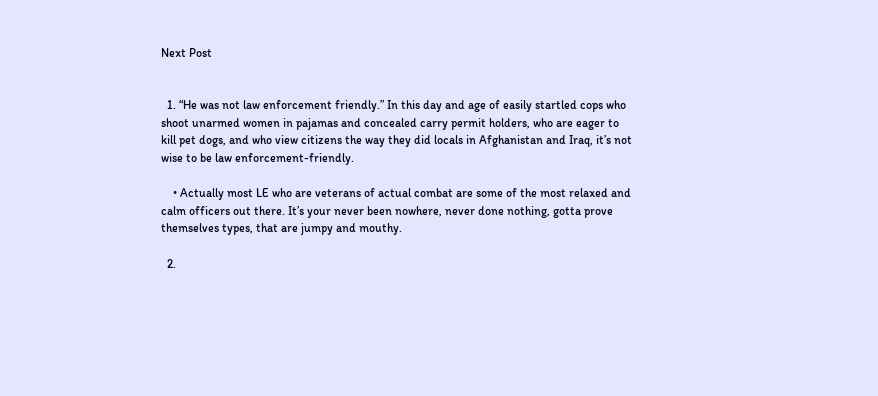Next Post


  1. “He was not law enforcement friendly.” In this day and age of easily startled cops who shoot unarmed women in pajamas and concealed carry permit holders, who are eager to kill pet dogs, and who view citizens the way they did locals in Afghanistan and Iraq, it’s not wise to be law enforcement-friendly.

    • Actually most LE who are veterans of actual combat are some of the most relaxed and calm officers out there. It’s your never been nowhere, never done nothing, gotta prove themselves types, that are jumpy and mouthy.

  2.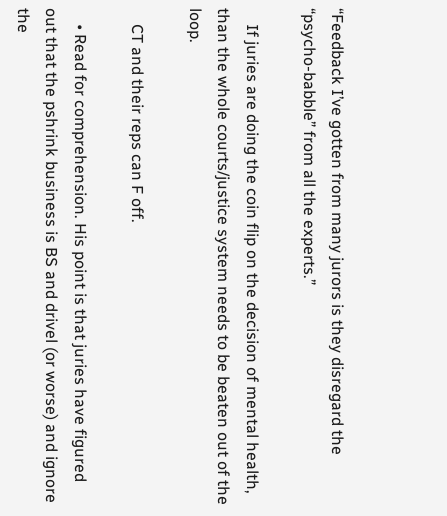“Feedback I’ve gotten from many jurors is they disregard the “psycho-babble” from all the experts.”

    If juries are doing the coin flip on the decision of mental health, than the whole courts/justice system needs to be beaten out of the loop.

    CT and their reps can F off.

    • Read for comprehension. His point is that juries have figured out that the pshrink business is BS and drivel (or worse) and ignore the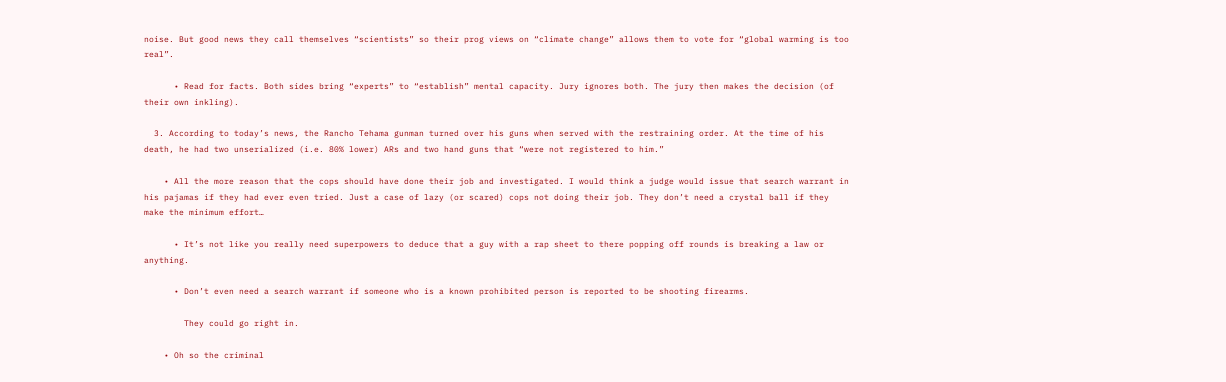noise. But good news they call themselves “scientists” so their prog views on “climate change” allows them to vote for “global warming is too real”.

      • Read for facts. Both sides bring “experts” to “establish” mental capacity. Jury ignores both. The jury then makes the decision (of their own inkling).

  3. According to today’s news, the Rancho Tehama gunman turned over his guns when served with the restraining order. At the time of his death, he had two unserialized (i.e. 80% lower) ARs and two hand guns that “were not registered to him.”

    • All the more reason that the cops should have done their job and investigated. I would think a judge would issue that search warrant in his pajamas if they had ever even tried. Just a case of lazy (or scared) cops not doing their job. They don’t need a crystal ball if they make the minimum effort…

      • It’s not like you really need superpowers to deduce that a guy with a rap sheet to there popping off rounds is breaking a law or anything.

      • Don’t even need a search warrant if someone who is a known prohibited person is reported to be shooting firearms.

        They could go right in.

    • Oh so the criminal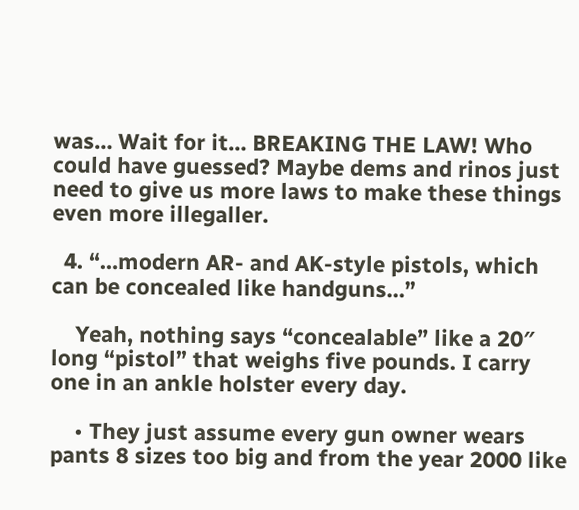was… Wait for it… BREAKING THE LAW! Who could have guessed? Maybe dems and rinos just need to give us more laws to make these things even more illegaller.

  4. “…modern AR- and AK-style pistols, which can be concealed like handguns…”

    Yeah, nothing says “concealable” like a 20″ long “pistol” that weighs five pounds. I carry one in an ankle holster every day.

    • They just assume every gun owner wears pants 8 sizes too big and from the year 2000 like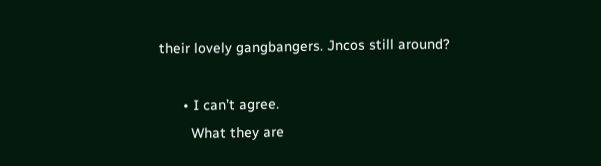their lovely gangbangers. Jncos still around?

      • I can’t agree.
        What they are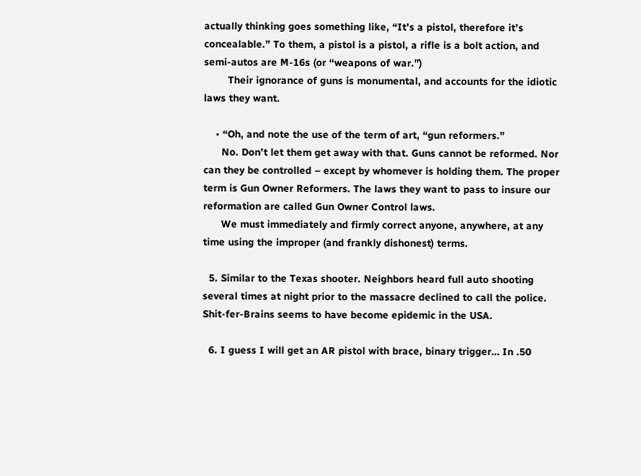actually thinking goes something like, “It’s a pistol, therefore it’s concealable.” To them, a pistol is a pistol, a rifle is a bolt action, and semi-autos are M-16s (or “weapons of war.”)
        Their ignorance of guns is monumental, and accounts for the idiotic laws they want.

    • “Oh, and note the use of the term of art, “gun reformers.”
      No. Don’t let them get away with that. Guns cannot be reformed. Nor can they be controlled – except by whomever is holding them. The proper term is Gun Owner Reformers. The laws they want to pass to insure our reformation are called Gun Owner Control laws.
      We must immediately and firmly correct anyone, anywhere, at any time using the improper (and frankly dishonest) terms.

  5. Similar to the Texas shooter. Neighbors heard full auto shooting several times at night prior to the massacre declined to call the police. Shit-fer-Brains seems to have become epidemic in the USA.

  6. I guess I will get an AR pistol with brace, binary trigger… In .50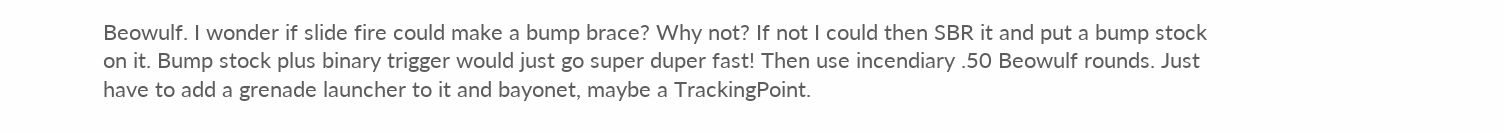Beowulf. I wonder if slide fire could make a bump brace? Why not? If not I could then SBR it and put a bump stock on it. Bump stock plus binary trigger would just go super duper fast! Then use incendiary .50 Beowulf rounds. Just have to add a grenade launcher to it and bayonet, maybe a TrackingPoint.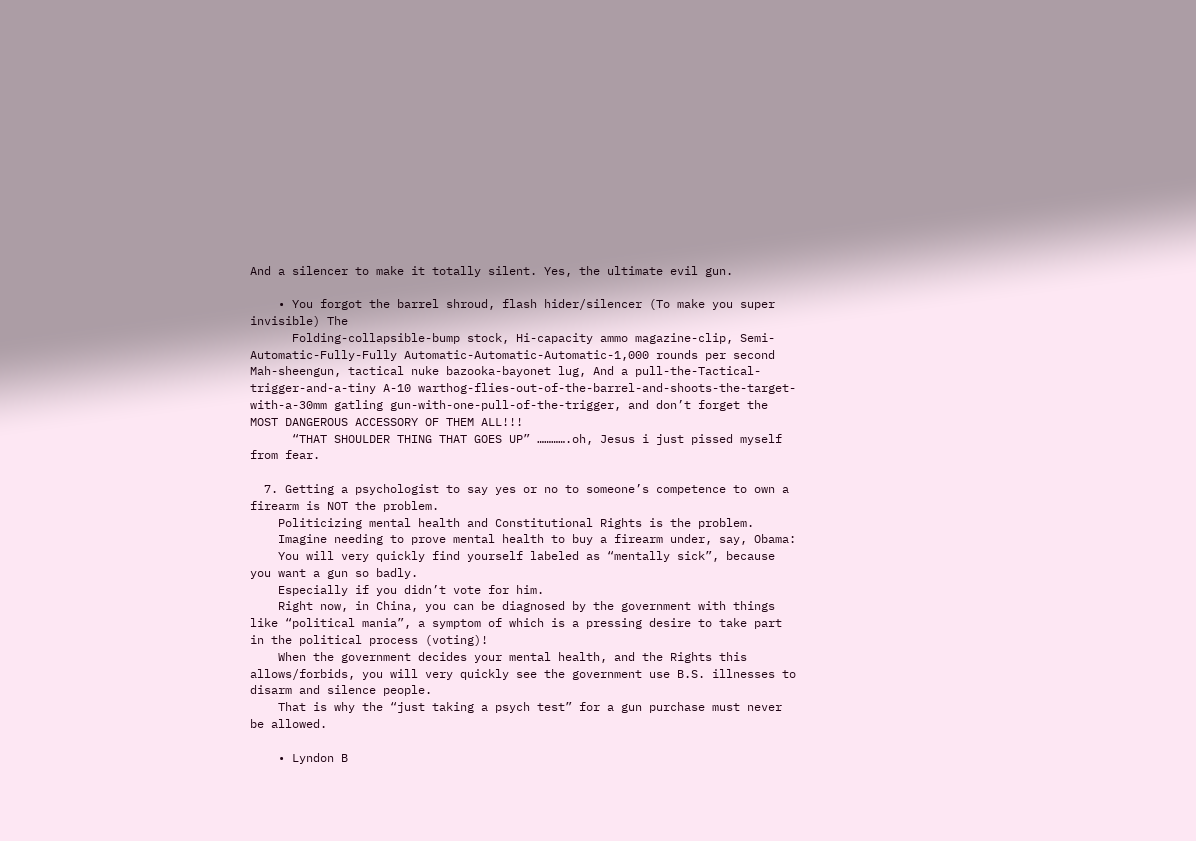And a silencer to make it totally silent. Yes, the ultimate evil gun.

    • You forgot the barrel shroud, flash hider/silencer (To make you super invisible) The
      Folding-collapsible-bump stock, Hi-capacity ammo magazine-clip, Semi-Automatic-Fully-Fully Automatic-Automatic-Automatic-1,000 rounds per second Mah-sheengun, tactical nuke bazooka-bayonet lug, And a pull-the-Tactical-trigger-and-a-tiny A-10 warthog-flies-out-of-the-barrel-and-shoots-the-target-with-a-30mm gatling gun-with-one-pull-of-the-trigger, and don’t forget the MOST DANGEROUS ACCESSORY OF THEM ALL!!!
      “THAT SHOULDER THING THAT GOES UP” ………….oh, Jesus i just pissed myself from fear.

  7. Getting a psychologist to say yes or no to someone’s competence to own a firearm is NOT the problem.
    Politicizing mental health and Constitutional Rights is the problem.
    Imagine needing to prove mental health to buy a firearm under, say, Obama:
    You will very quickly find yourself labeled as “mentally sick”, because you want a gun so badly.
    Especially if you didn’t vote for him.
    Right now, in China, you can be diagnosed by the government with things like “political mania”, a symptom of which is a pressing desire to take part in the political process (voting)!
    When the government decides your mental health, and the Rights this allows/forbids, you will very quickly see the government use B.S. illnesses to disarm and silence people.
    That is why the “just taking a psych test” for a gun purchase must never be allowed.

    • Lyndon B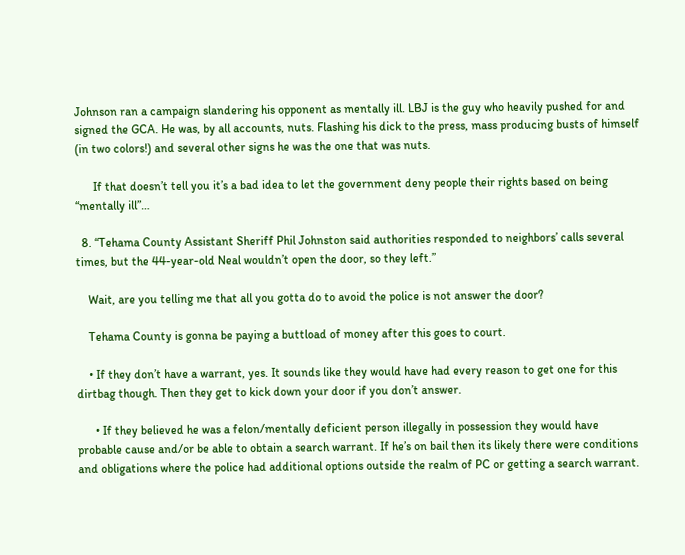Johnson ran a campaign slandering his opponent as mentally ill. LBJ is the guy who heavily pushed for and signed the GCA. He was, by all accounts, nuts. Flashing his dick to the press, mass producing busts of himself (in two colors!) and several other signs he was the one that was nuts.

      If that doesn’t tell you it’s a bad idea to let the government deny people their rights based on being “mentally ill”…

  8. “Tehama County Assistant Sheriff Phil Johnston said authorities responded to neighbors’ calls several times, but the 44-year-old Neal wouldn’t open the door, so they left.”

    Wait, are you telling me that all you gotta do to avoid the police is not answer the door?

    Tehama County is gonna be paying a buttload of money after this goes to court.

    • If they don’t have a warrant, yes. It sounds like they would have had every reason to get one for this dirtbag though. Then they get to kick down your door if you don’t answer.

      • If they believed he was a felon/mentally deficient person illegally in possession they would have probable cause and/or be able to obtain a search warrant. If he’s on bail then its likely there were conditions and obligations where the police had additional options outside the realm of PC or getting a search warrant.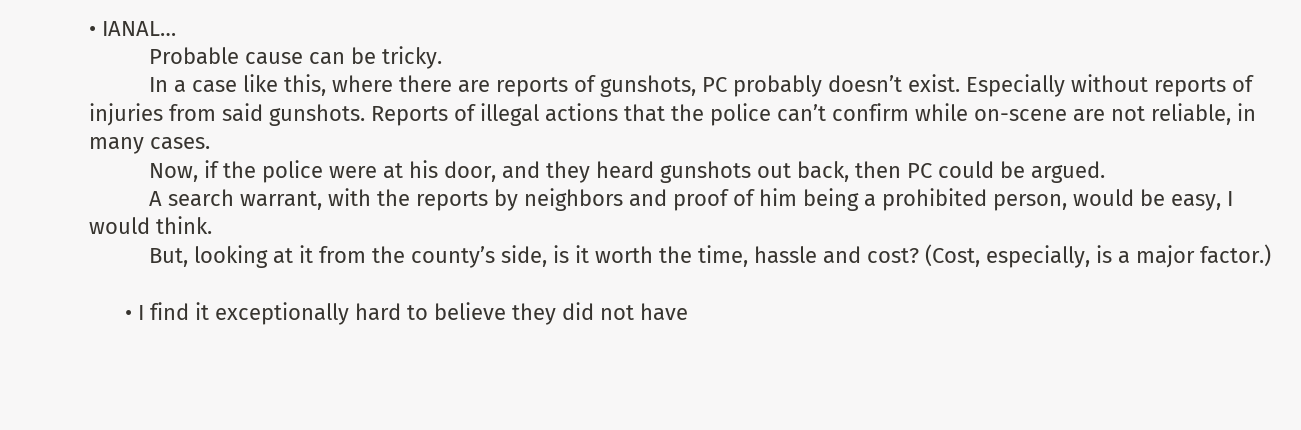• IANAL…
          Probable cause can be tricky.
          In a case like this, where there are reports of gunshots, PC probably doesn’t exist. Especially without reports of injuries from said gunshots. Reports of illegal actions that the police can’t confirm while on-scene are not reliable, in many cases.
          Now, if the police were at his door, and they heard gunshots out back, then PC could be argued.
          A search warrant, with the reports by neighbors and proof of him being a prohibited person, would be easy, I would think.
          But, looking at it from the county’s side, is it worth the time, hassle and cost? (Cost, especially, is a major factor.)

      • I find it exceptionally hard to believe they did not have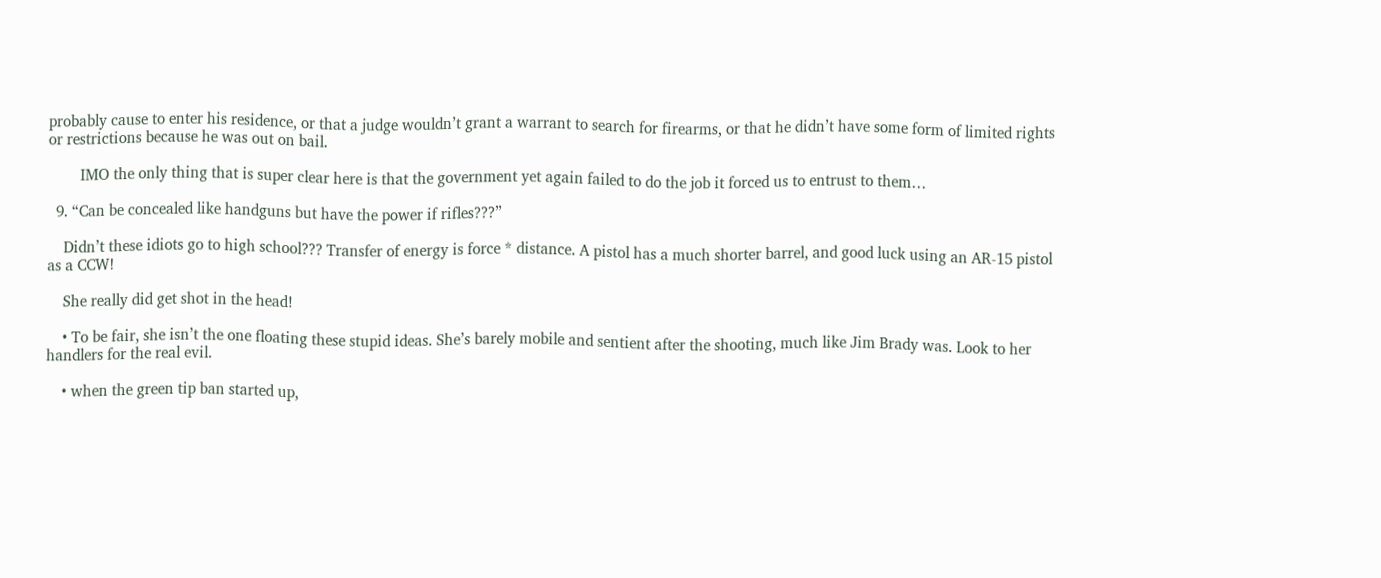probably cause to enter his residence, or that a judge wouldn’t grant a warrant to search for firearms, or that he didn’t have some form of limited rights or restrictions because he was out on bail.

        IMO the only thing that is super clear here is that the government yet again failed to do the job it forced us to entrust to them…

  9. “Can be concealed like handguns but have the power if rifles???”

    Didn’t these idiots go to high school??? Transfer of energy is force * distance. A pistol has a much shorter barrel, and good luck using an AR-15 pistol as a CCW!

    She really did get shot in the head!

    • To be fair, she isn’t the one floating these stupid ideas. She’s barely mobile and sentient after the shooting, much like Jim Brady was. Look to her handlers for the real evil.

    • when the green tip ban started up,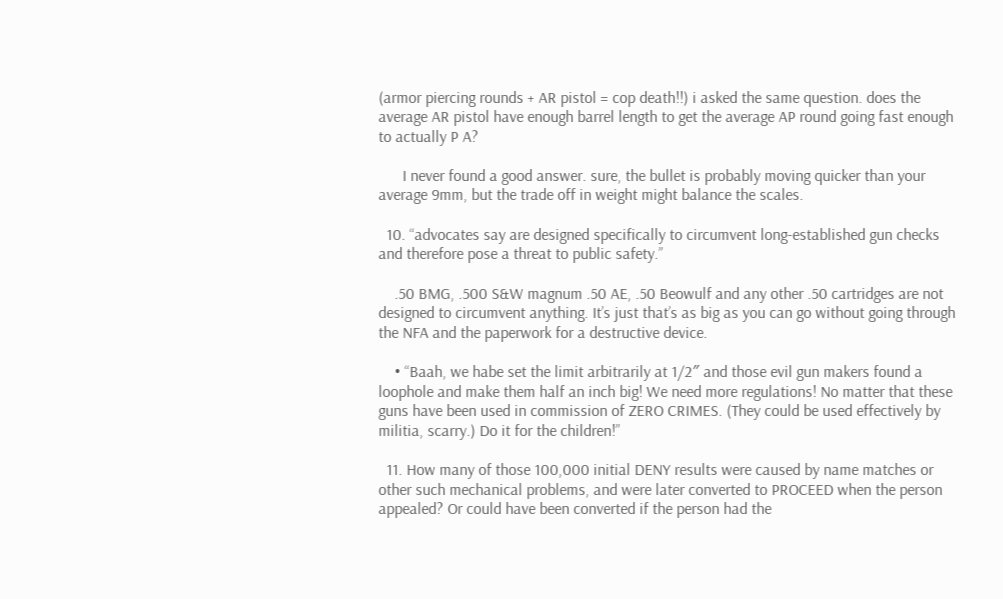(armor piercing rounds + AR pistol = cop death!!) i asked the same question. does the average AR pistol have enough barrel length to get the average AP round going fast enough to actually P A?

      I never found a good answer. sure, the bullet is probably moving quicker than your average 9mm, but the trade off in weight might balance the scales.

  10. “advocates say are designed specifically to circumvent long-established gun checks and therefore pose a threat to public safety.”

    .50 BMG, .500 S&W magnum .50 AE, .50 Beowulf and any other .50 cartridges are not designed to circumvent anything. It’s just that’s as big as you can go without going through the NFA and the paperwork for a destructive device.

    • “Baah, we habe set the limit arbitrarily at 1/2″ and those evil gun makers found a loophole and make them half an inch big! We need more regulations! No matter that these guns have been used in commission of ZERO CRIMES. (They could be used effectively by militia, scarry.) Do it for the children!”

  11. How many of those 100,000 initial DENY results were caused by name matches or other such mechanical problems, and were later converted to PROCEED when the person appealed? Or could have been converted if the person had the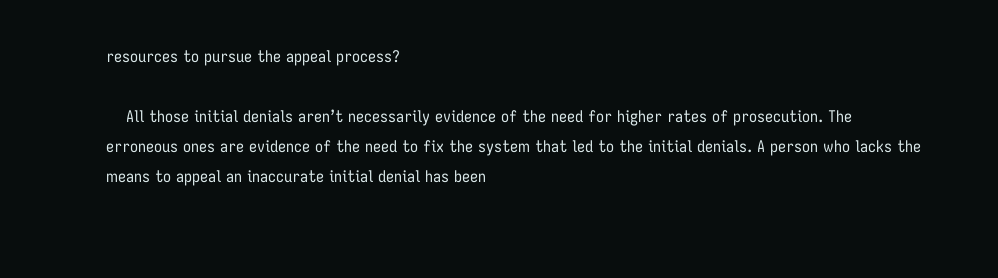resources to pursue the appeal process?

    All those initial denials aren’t necessarily evidence of the need for higher rates of prosecution. The erroneous ones are evidence of the need to fix the system that led to the initial denials. A person who lacks the means to appeal an inaccurate initial denial has been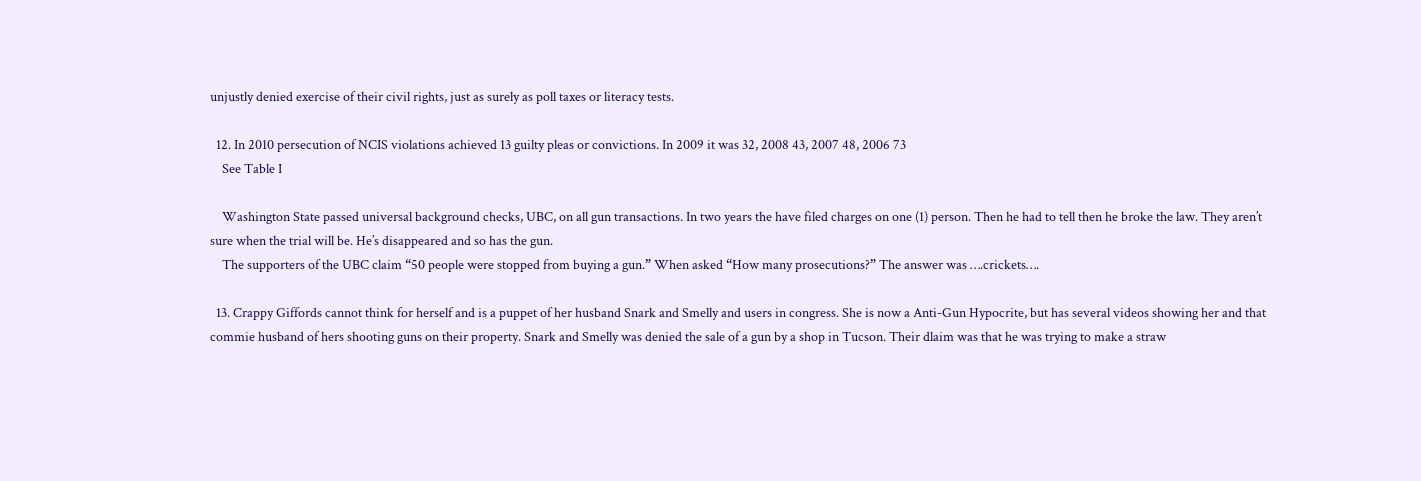unjustly denied exercise of their civil rights, just as surely as poll taxes or literacy tests.

  12. In 2010 persecution of NCIS violations achieved 13 guilty pleas or convictions. In 2009 it was 32, 2008 43, 2007 48, 2006 73
    See Table I

    Washington State passed universal background checks, UBC, on all gun transactions. In two years the have filed charges on one (1) person. Then he had to tell then he broke the law. They aren’t sure when the trial will be. He’s disappeared and so has the gun.
    The supporters of the UBC claim “50 people were stopped from buying a gun.” When asked “How many prosecutions?” The answer was ….crickets….

  13. Crappy Giffords cannot think for herself and is a puppet of her husband Snark and Smelly and users in congress. She is now a Anti-Gun Hypocrite, but has several videos showing her and that commie husband of hers shooting guns on their property. Snark and Smelly was denied the sale of a gun by a shop in Tucson. Their dlaim was that he was trying to make a straw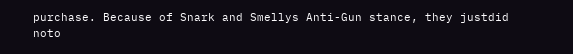purchase. Because of Snark and Smellys Anti-Gun stance, they justdid noto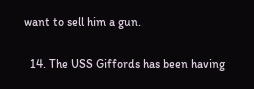want to sell him a gun.

  14. The USS Giffords has been having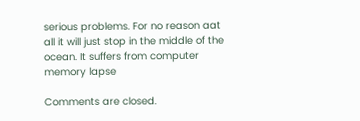serious problems. For no reason aat all it will just stop in the middle of the ocean. It suffers from computer memory lapse

Comments are closed.